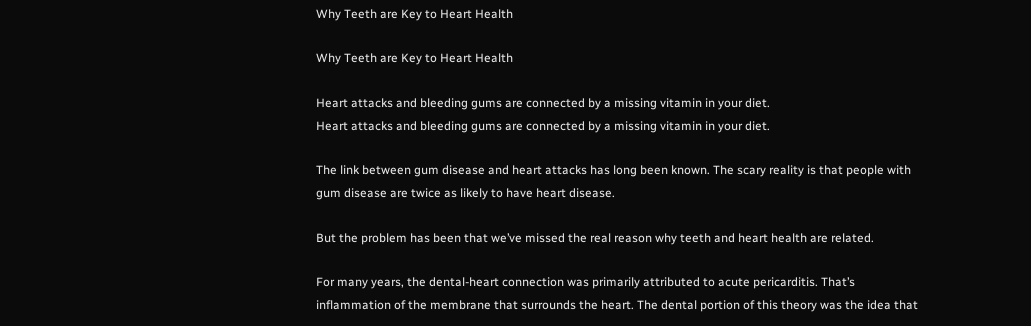Why Teeth are Key to Heart Health

Why Teeth are Key to Heart Health

Heart attacks and bleeding gums are connected by a missing vitamin in your diet.
Heart attacks and bleeding gums are connected by a missing vitamin in your diet.

The link between gum disease and heart attacks has long been known. The scary reality is that people with gum disease are twice as likely to have heart disease.

But the problem has been that we’ve missed the real reason why teeth and heart health are related.

For many years, the dental-heart connection was primarily attributed to acute pericarditis. That’s inflammation of the membrane that surrounds the heart. The dental portion of this theory was the idea that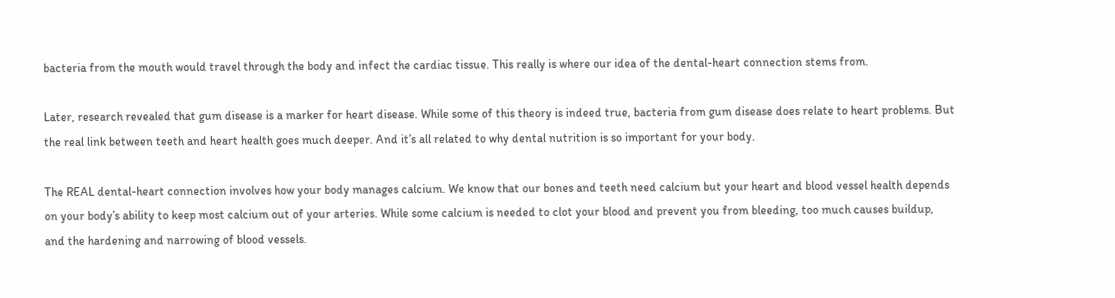bacteria from the mouth would travel through the body and infect the cardiac tissue. This really is where our idea of the dental-heart connection stems from.

Later, research revealed that gum disease is a marker for heart disease. While some of this theory is indeed true, bacteria from gum disease does relate to heart problems. But the real link between teeth and heart health goes much deeper. And it’s all related to why dental nutrition is so important for your body.

The REAL dental-heart connection involves how your body manages calcium. We know that our bones and teeth need calcium but your heart and blood vessel health depends on your body’s ability to keep most calcium out of your arteries. While some calcium is needed to clot your blood and prevent you from bleeding, too much causes buildup, and the hardening and narrowing of blood vessels.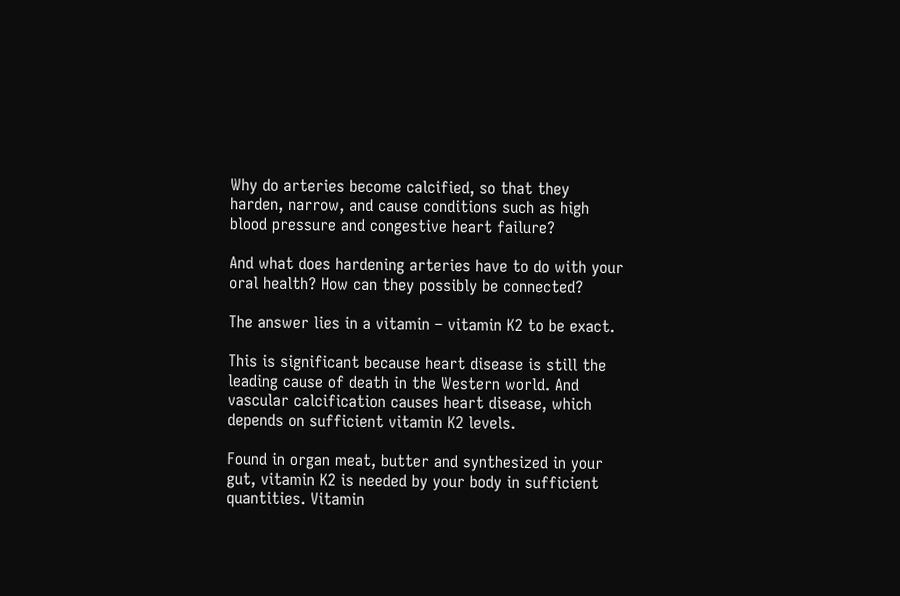Why do arteries become calcified, so that they harden, narrow, and cause conditions such as high blood pressure and congestive heart failure?

And what does hardening arteries have to do with your oral health? How can they possibly be connected?

The answer lies in a vitamin – vitamin K2 to be exact.

This is significant because heart disease is still the leading cause of death in the Western world. And vascular calcification causes heart disease, which depends on sufficient vitamin K2 levels.

Found in organ meat, butter and synthesized in your gut, vitamin K2 is needed by your body in sufficient quantities. Vitamin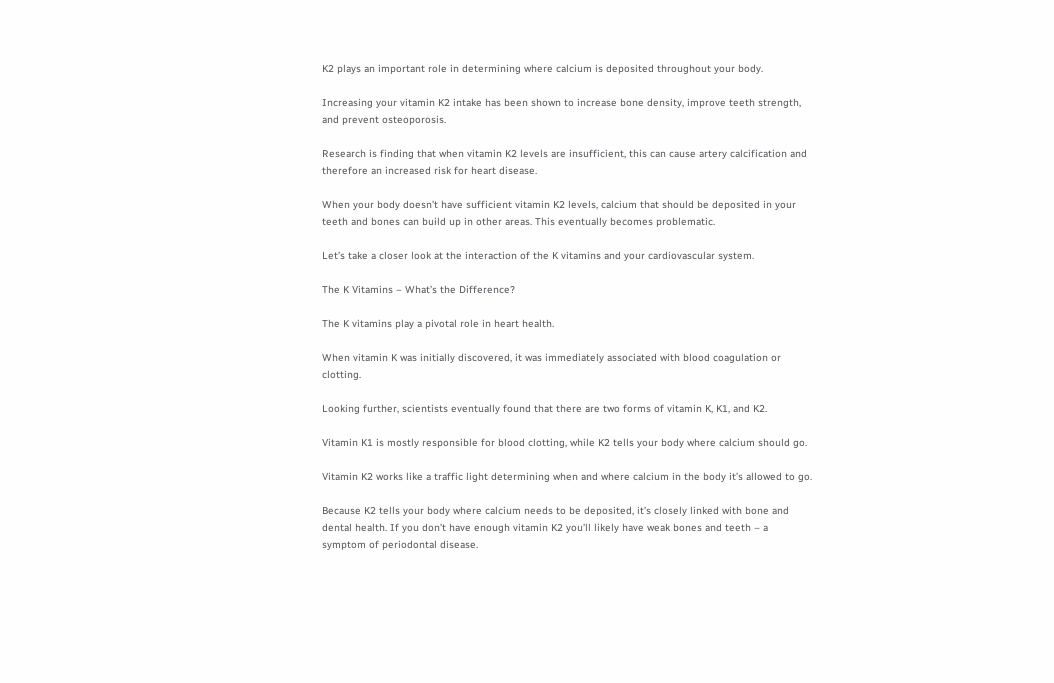K2 plays an important role in determining where calcium is deposited throughout your body.

Increasing your vitamin K2 intake has been shown to increase bone density, improve teeth strength, and prevent osteoporosis.

Research is finding that when vitamin K2 levels are insufficient, this can cause artery calcification and therefore an increased risk for heart disease.

When your body doesn’t have sufficient vitamin K2 levels, calcium that should be deposited in your teeth and bones can build up in other areas. This eventually becomes problematic.

Let’s take a closer look at the interaction of the K vitamins and your cardiovascular system.

The K Vitamins – What’s the Difference?

The K vitamins play a pivotal role in heart health.

When vitamin K was initially discovered, it was immediately associated with blood coagulation or clotting.

Looking further, scientists eventually found that there are two forms of vitamin K, K1, and K2.

Vitamin K1 is mostly responsible for blood clotting, while K2 tells your body where calcium should go.

Vitamin K2 works like a traffic light determining when and where calcium in the body it’s allowed to go.

Because K2 tells your body where calcium needs to be deposited, it’s closely linked with bone and dental health. If you don’t have enough vitamin K2 you’ll likely have weak bones and teeth – a symptom of periodontal disease.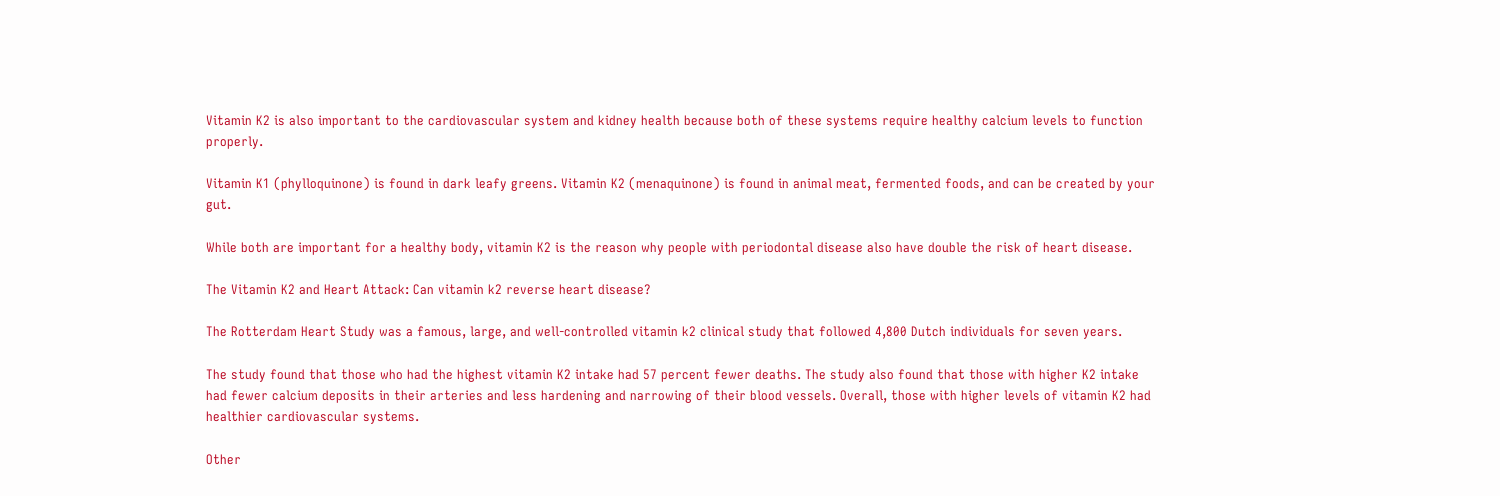Vitamin K2 is also important to the cardiovascular system and kidney health because both of these systems require healthy calcium levels to function properly.

Vitamin K1 (phylloquinone) is found in dark leafy greens. Vitamin K2 (menaquinone) is found in animal meat, fermented foods, and can be created by your gut.

While both are important for a healthy body, vitamin K2 is the reason why people with periodontal disease also have double the risk of heart disease.

The Vitamin K2 and Heart Attack: Can vitamin k2 reverse heart disease?

The Rotterdam Heart Study was a famous, large, and well-controlled vitamin k2 clinical study that followed 4,800 Dutch individuals for seven years.

The study found that those who had the highest vitamin K2 intake had 57 percent fewer deaths. The study also found that those with higher K2 intake had fewer calcium deposits in their arteries and less hardening and narrowing of their blood vessels. Overall, those with higher levels of vitamin K2 had healthier cardiovascular systems.

Other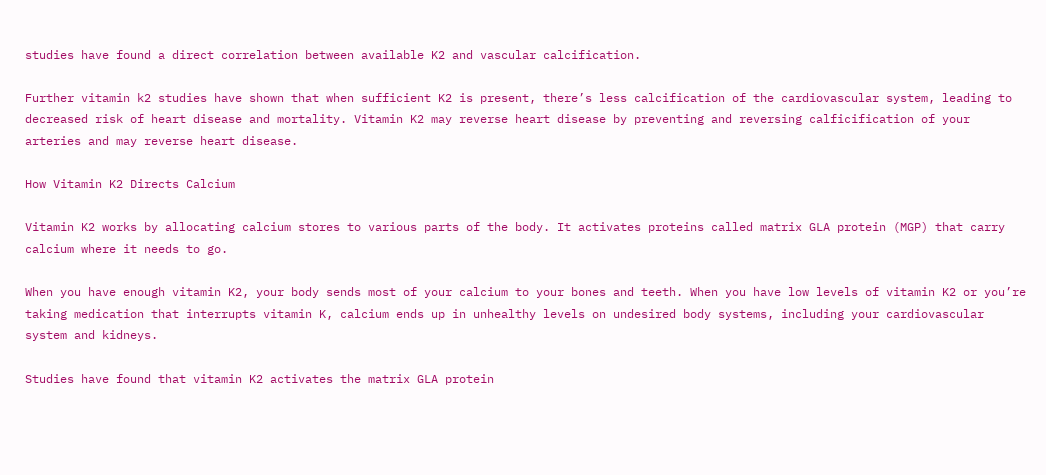studies have found a direct correlation between available K2 and vascular calcification.

Further vitamin k2 studies have shown that when sufficient K2 is present, there’s less calcification of the cardiovascular system, leading to decreased risk of heart disease and mortality. Vitamin K2 may reverse heart disease by preventing and reversing calficification of your arteries and may reverse heart disease.

How Vitamin K2 Directs Calcium

Vitamin K2 works by allocating calcium stores to various parts of the body. It activates proteins called matrix GLA protein (MGP) that carry calcium where it needs to go.

When you have enough vitamin K2, your body sends most of your calcium to your bones and teeth. When you have low levels of vitamin K2 or you’re taking medication that interrupts vitamin K, calcium ends up in unhealthy levels on undesired body systems, including your cardiovascular system and kidneys.

Studies have found that vitamin K2 activates the matrix GLA protein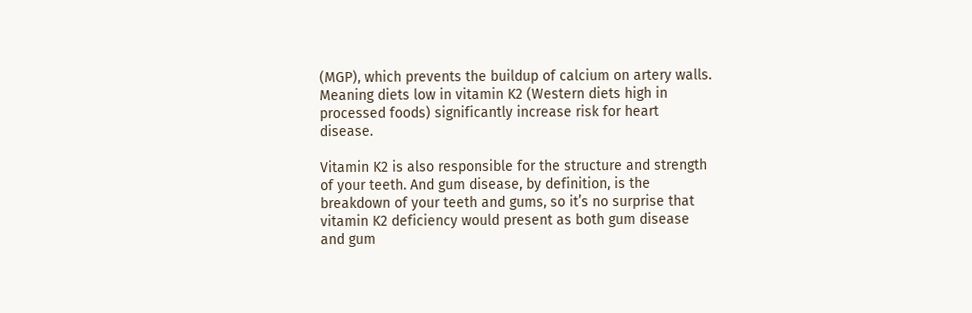(MGP), which prevents the buildup of calcium on artery walls. Meaning diets low in vitamin K2 (Western diets high in processed foods) significantly increase risk for heart disease.

Vitamin K2 is also responsible for the structure and strength of your teeth. And gum disease, by definition, is the breakdown of your teeth and gums, so it’s no surprise that vitamin K2 deficiency would present as both gum disease and gum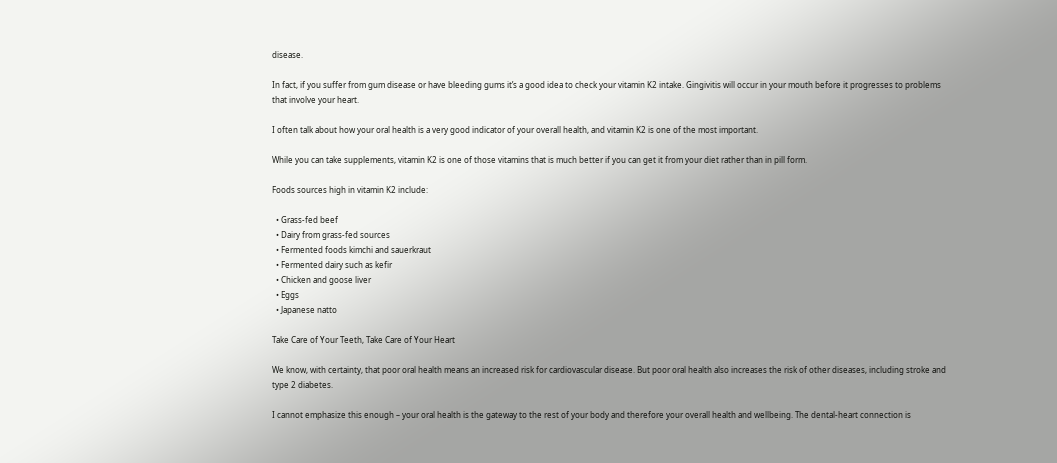disease.

In fact, if you suffer from gum disease or have bleeding gums it’s a good idea to check your vitamin K2 intake. Gingivitis will occur in your mouth before it progresses to problems that involve your heart.

I often talk about how your oral health is a very good indicator of your overall health, and vitamin K2 is one of the most important.

While you can take supplements, vitamin K2 is one of those vitamins that is much better if you can get it from your diet rather than in pill form.

Foods sources high in vitamin K2 include:

  • Grass-fed beef
  • Dairy from grass-fed sources
  • Fermented foods kimchi and sauerkraut
  • Fermented dairy such as kefir
  • Chicken and goose liver
  • Eggs
  • Japanese natto

Take Care of Your Teeth, Take Care of Your Heart

We know, with certainty, that poor oral health means an increased risk for cardiovascular disease. But poor oral health also increases the risk of other diseases, including stroke and type 2 diabetes.

I cannot emphasize this enough – your oral health is the gateway to the rest of your body and therefore your overall health and wellbeing. The dental-heart connection is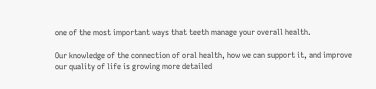one of the most important ways that teeth manage your overall health.

Our knowledge of the connection of oral health, how we can support it, and improve our quality of life is growing more detailed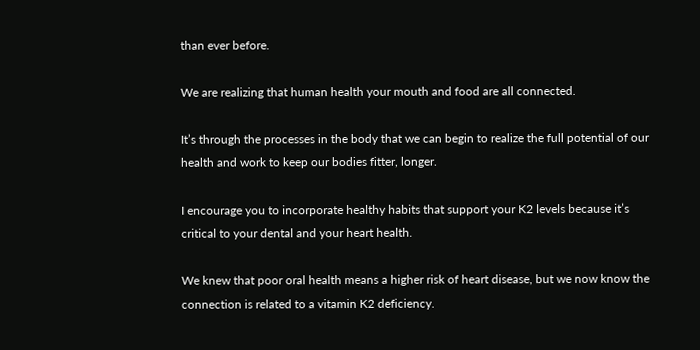than ever before.

We are realizing that human health your mouth and food are all connected.

It’s through the processes in the body that we can begin to realize the full potential of our health and work to keep our bodies fitter, longer.

I encourage you to incorporate healthy habits that support your K2 levels because it’s critical to your dental and your heart health.

We knew that poor oral health means a higher risk of heart disease, but we now know the connection is related to a vitamin K2 deficiency.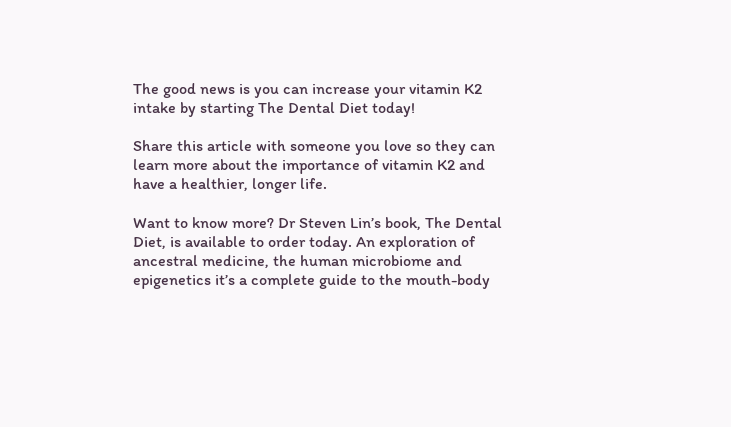The good news is you can increase your vitamin K2 intake by starting The Dental Diet today!

Share this article with someone you love so they can learn more about the importance of vitamin K2 and have a healthier, longer life.

Want to know more? Dr Steven Lin’s book, The Dental Diet, is available to order today. An exploration of ancestral medicine, the human microbiome and epigenetics it’s a complete guide to the mouth-body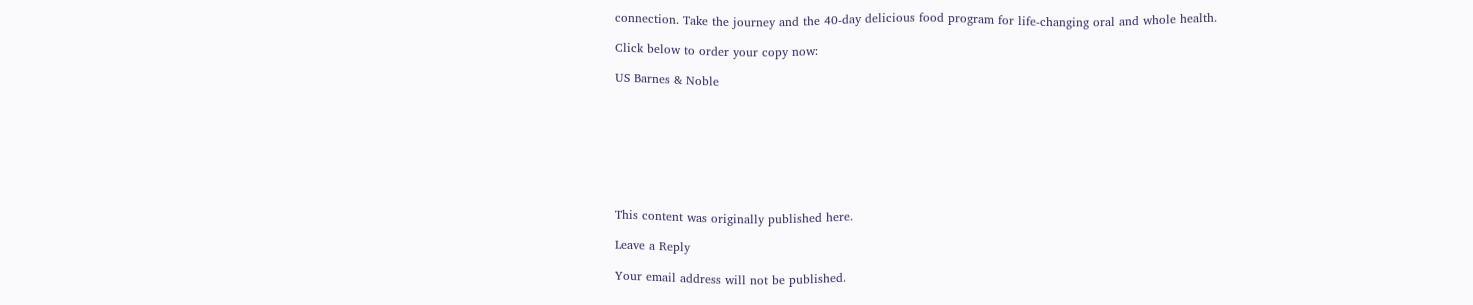connection. Take the journey and the 40-day delicious food program for life-changing oral and whole health.

Click below to order your copy now:

US Barnes & Noble








This content was originally published here.

Leave a Reply

Your email address will not be published.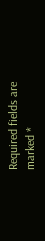Required fields are marked *